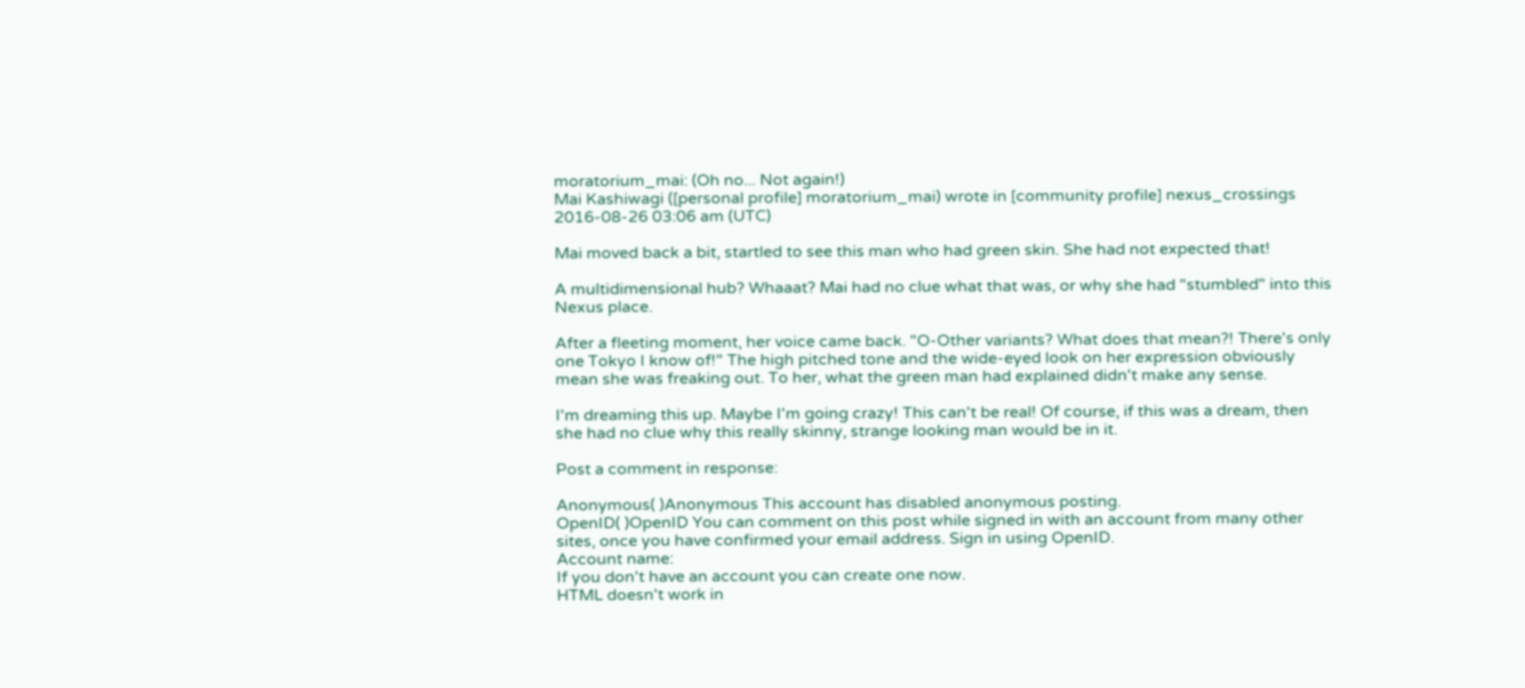moratorium_mai: (Oh no... Not again!)
Mai Kashiwagi ([personal profile] moratorium_mai) wrote in [community profile] nexus_crossings 2016-08-26 03:06 am (UTC)

Mai moved back a bit, startled to see this man who had green skin. She had not expected that!

A multidimensional hub? Whaaat? Mai had no clue what that was, or why she had "stumbled" into this Nexus place.

After a fleeting moment, her voice came back. "O-Other variants? What does that mean?! There's only one Tokyo I know of!" The high pitched tone and the wide-eyed look on her expression obviously mean she was freaking out. To her, what the green man had explained didn't make any sense.

I'm dreaming this up. Maybe I'm going crazy! This can't be real! Of course, if this was a dream, then she had no clue why this really skinny, strange looking man would be in it.

Post a comment in response:

Anonymous( )Anonymous This account has disabled anonymous posting.
OpenID( )OpenID You can comment on this post while signed in with an account from many other sites, once you have confirmed your email address. Sign in using OpenID.
Account name:
If you don't have an account you can create one now.
HTML doesn't work in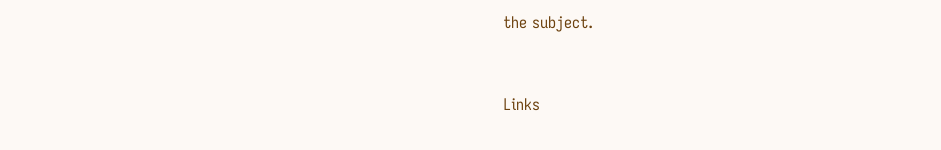the subject.


Links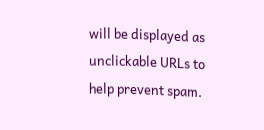will be displayed as unclickable URLs to help prevent spam.